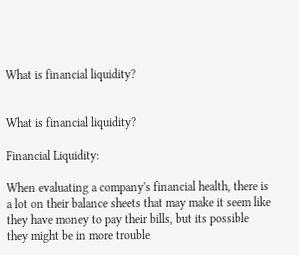What is financial liquidity?


What is financial liquidity?

Financial Liquidity:

When evaluating a company's financial health, there is a lot on their balance sheets that may make it seem like they have money to pay their bills, but its possible they might be in more trouble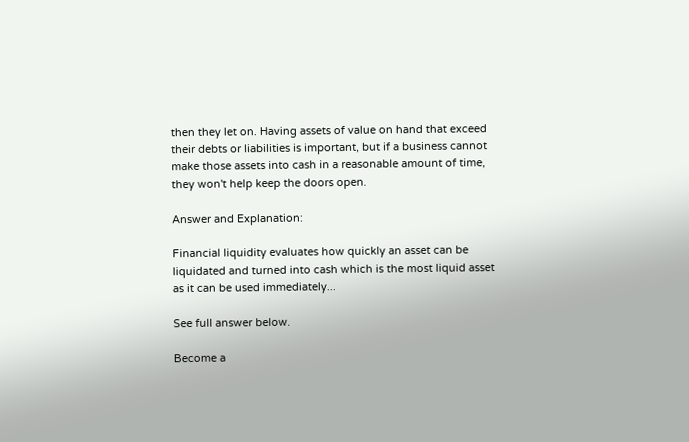then they let on. Having assets of value on hand that exceed their debts or liabilities is important, but if a business cannot make those assets into cash in a reasonable amount of time, they won't help keep the doors open.

Answer and Explanation:

Financial liquidity evaluates how quickly an asset can be liquidated and turned into cash which is the most liquid asset as it can be used immediately...

See full answer below.

Become a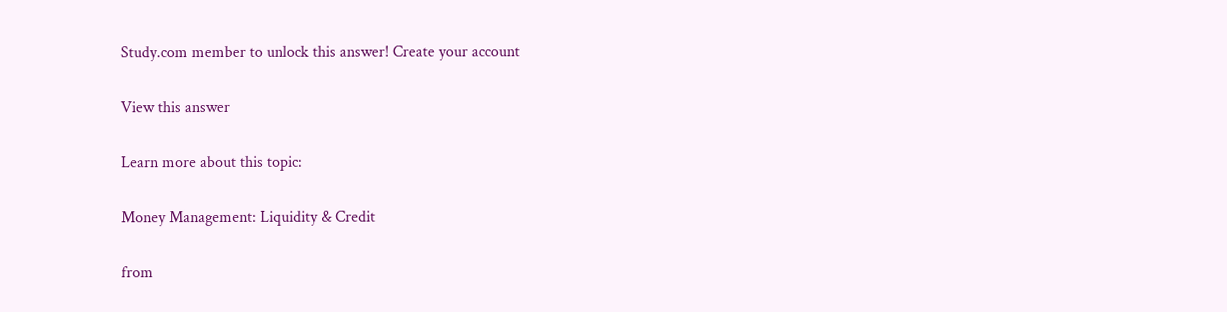Study.com member to unlock this answer! Create your account

View this answer

Learn more about this topic:

Money Management: Liquidity & Credit

from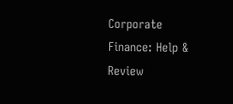Corporate Finance: Help & Review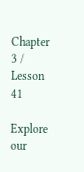Chapter 3 / Lesson 41

Explore our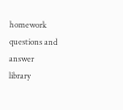homework questions and answer library